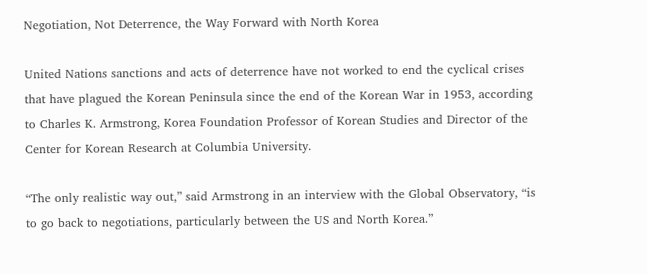Negotiation, Not Deterrence, the Way Forward with North Korea

United Nations sanctions and acts of deterrence have not worked to end the cyclical crises that have plagued the Korean Peninsula since the end of the Korean War in 1953, according to Charles K. Armstrong, Korea Foundation Professor of Korean Studies and Director of the Center for Korean Research at Columbia University.

“The only realistic way out,” said Armstrong in an interview with the Global Observatory, “is to go back to negotiations, particularly between the US and North Korea.”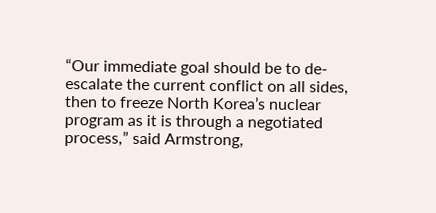“Our immediate goal should be to de-escalate the current conflict on all sides, then to freeze North Korea’s nuclear program as it is through a negotiated process,” said Armstrong,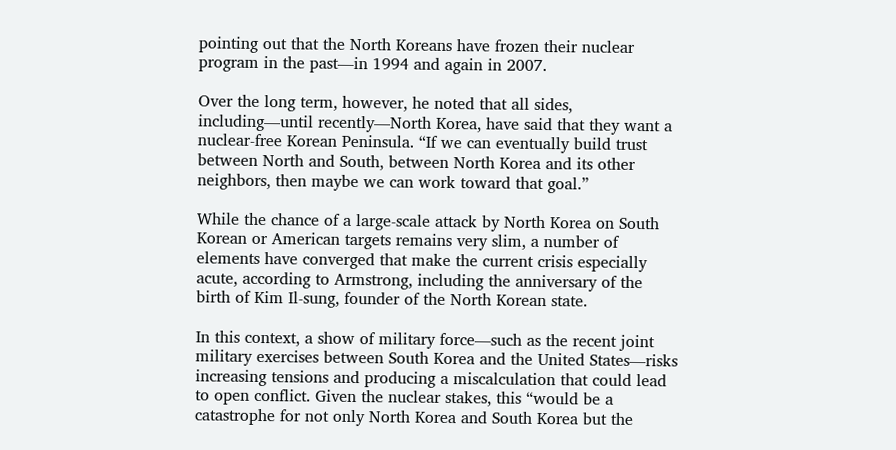pointing out that the North Koreans have frozen their nuclear program in the past—in 1994 and again in 2007.

Over the long term, however, he noted that all sides, including—until recently—North Korea, have said that they want a nuclear-free Korean Peninsula. “If we can eventually build trust between North and South, between North Korea and its other neighbors, then maybe we can work toward that goal.”

While the chance of a large-scale attack by North Korea on South Korean or American targets remains very slim, a number of elements have converged that make the current crisis especially acute, according to Armstrong, including the anniversary of the birth of Kim Il-sung, founder of the North Korean state.

In this context, a show of military force—such as the recent joint military exercises between South Korea and the United States—risks increasing tensions and producing a miscalculation that could lead to open conflict. Given the nuclear stakes, this “would be a catastrophe for not only North Korea and South Korea but the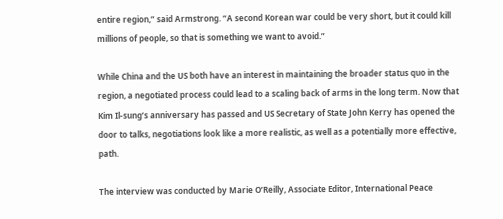entire region,” said Armstrong. “A second Korean war could be very short, but it could kill millions of people, so that is something we want to avoid.”

While China and the US both have an interest in maintaining the broader status quo in the region, a negotiated process could lead to a scaling back of arms in the long term. Now that Kim Il-sung’s anniversary has passed and US Secretary of State John Kerry has opened the door to talks, negotiations look like a more realistic, as well as a potentially more effective, path.

The interview was conducted by Marie O’Reilly, Associate Editor, International Peace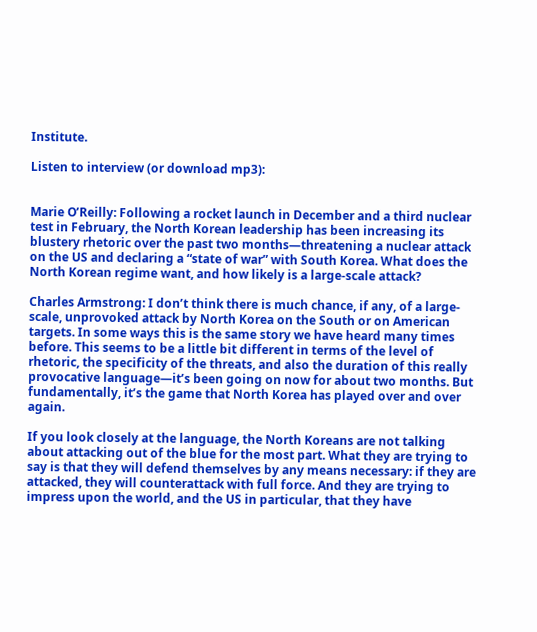Institute.

Listen to interview (or download mp3):


Marie O’Reilly: Following a rocket launch in December and a third nuclear test in February, the North Korean leadership has been increasing its blustery rhetoric over the past two months—threatening a nuclear attack on the US and declaring a “state of war” with South Korea. What does the North Korean regime want, and how likely is a large-scale attack?

Charles Armstrong: I don’t think there is much chance, if any, of a large-scale, unprovoked attack by North Korea on the South or on American targets. In some ways this is the same story we have heard many times before. This seems to be a little bit different in terms of the level of rhetoric, the specificity of the threats, and also the duration of this really provocative language—it’s been going on now for about two months. But fundamentally, it’s the game that North Korea has played over and over again.

If you look closely at the language, the North Koreans are not talking about attacking out of the blue for the most part. What they are trying to say is that they will defend themselves by any means necessary: if they are attacked, they will counterattack with full force. And they are trying to impress upon the world, and the US in particular, that they have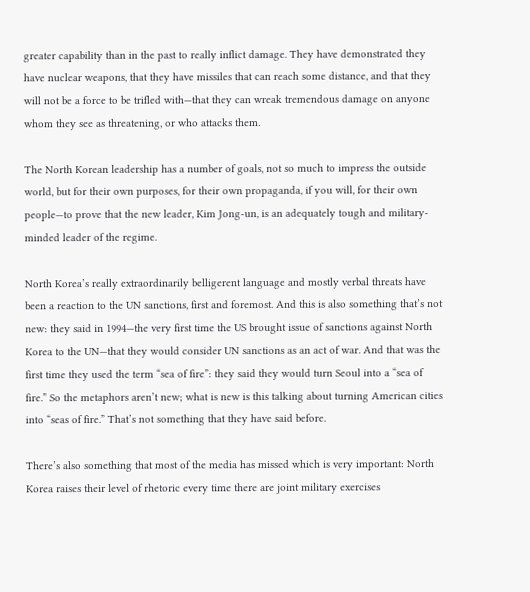greater capability than in the past to really inflict damage. They have demonstrated they have nuclear weapons, that they have missiles that can reach some distance, and that they will not be a force to be trifled with—that they can wreak tremendous damage on anyone whom they see as threatening, or who attacks them.

The North Korean leadership has a number of goals, not so much to impress the outside world, but for their own purposes, for their own propaganda, if you will, for their own people—to prove that the new leader, Kim Jong-un, is an adequately tough and military-minded leader of the regime.

North Korea’s really extraordinarily belligerent language and mostly verbal threats have been a reaction to the UN sanctions, first and foremost. And this is also something that’s not new: they said in 1994—the very first time the US brought issue of sanctions against North Korea to the UN—that they would consider UN sanctions as an act of war. And that was the first time they used the term “sea of fire”: they said they would turn Seoul into a “sea of fire.” So the metaphors aren’t new; what is new is this talking about turning American cities into “seas of fire.” That’s not something that they have said before.

There’s also something that most of the media has missed which is very important: North Korea raises their level of rhetoric every time there are joint military exercises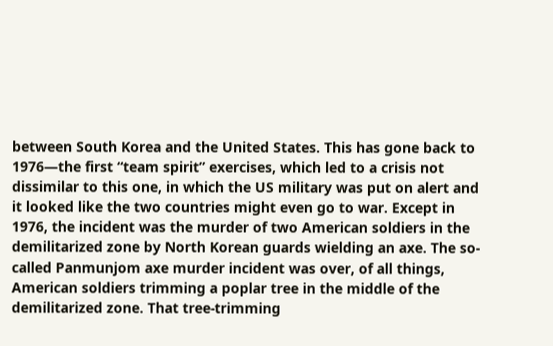between South Korea and the United States. This has gone back to 1976—the first “team spirit” exercises, which led to a crisis not dissimilar to this one, in which the US military was put on alert and it looked like the two countries might even go to war. Except in 1976, the incident was the murder of two American soldiers in the demilitarized zone by North Korean guards wielding an axe. The so-called Panmunjom axe murder incident was over, of all things, American soldiers trimming a poplar tree in the middle of the demilitarized zone. That tree-trimming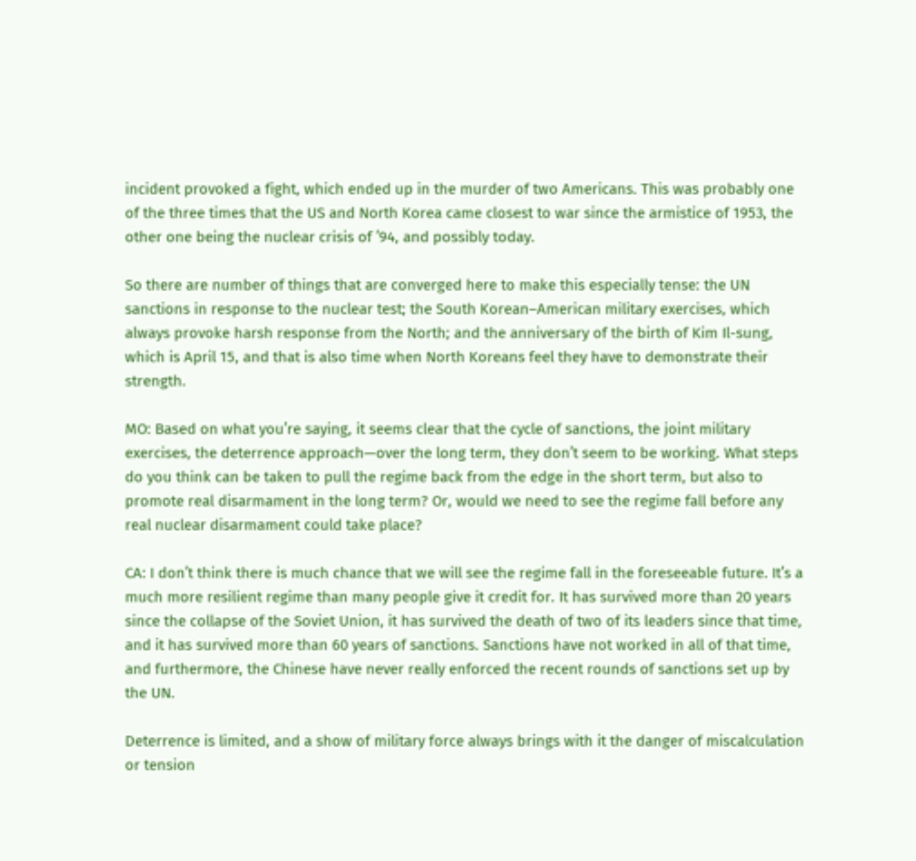incident provoked a fight, which ended up in the murder of two Americans. This was probably one of the three times that the US and North Korea came closest to war since the armistice of 1953, the other one being the nuclear crisis of ’94, and possibly today.

So there are number of things that are converged here to make this especially tense: the UN sanctions in response to the nuclear test; the South Korean–American military exercises, which always provoke harsh response from the North; and the anniversary of the birth of Kim Il-sung, which is April 15, and that is also time when North Koreans feel they have to demonstrate their strength.

MO: Based on what you’re saying, it seems clear that the cycle of sanctions, the joint military exercises, the deterrence approach—over the long term, they don’t seem to be working. What steps do you think can be taken to pull the regime back from the edge in the short term, but also to promote real disarmament in the long term? Or, would we need to see the regime fall before any real nuclear disarmament could take place?

CA: I don’t think there is much chance that we will see the regime fall in the foreseeable future. It’s a much more resilient regime than many people give it credit for. It has survived more than 20 years since the collapse of the Soviet Union, it has survived the death of two of its leaders since that time, and it has survived more than 60 years of sanctions. Sanctions have not worked in all of that time, and furthermore, the Chinese have never really enforced the recent rounds of sanctions set up by the UN.

Deterrence is limited, and a show of military force always brings with it the danger of miscalculation or tension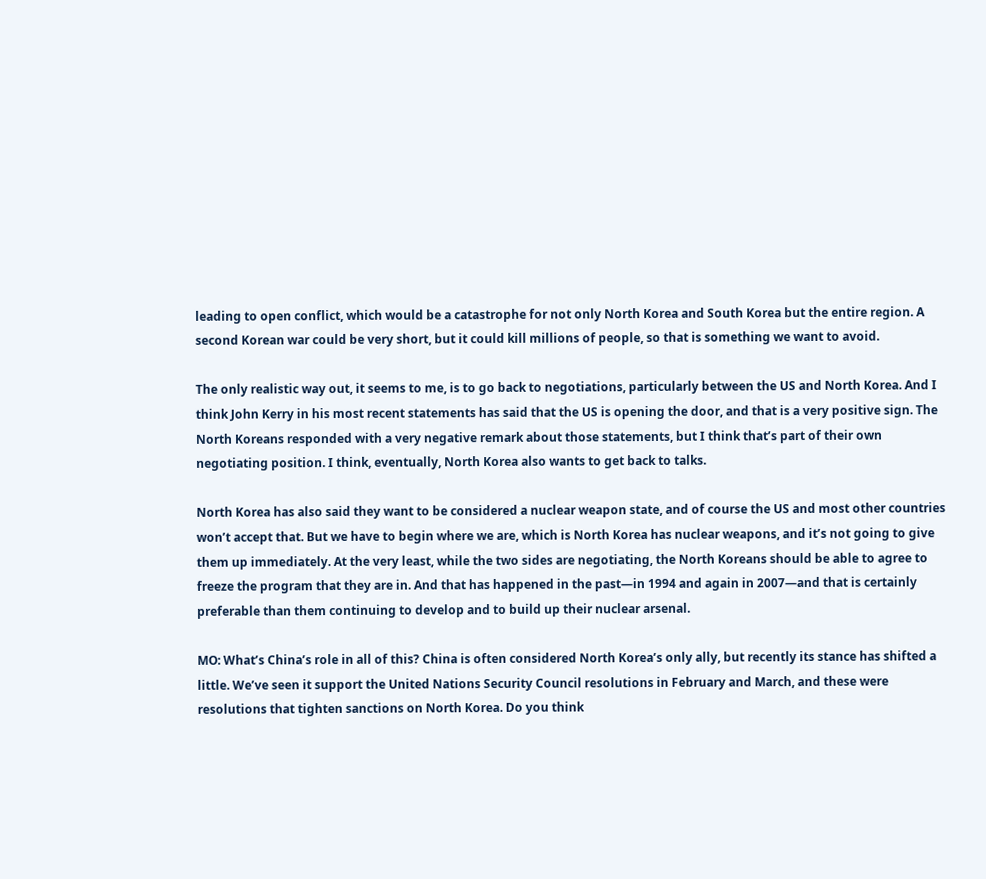leading to open conflict, which would be a catastrophe for not only North Korea and South Korea but the entire region. A second Korean war could be very short, but it could kill millions of people, so that is something we want to avoid.

The only realistic way out, it seems to me, is to go back to negotiations, particularly between the US and North Korea. And I think John Kerry in his most recent statements has said that the US is opening the door, and that is a very positive sign. The North Koreans responded with a very negative remark about those statements, but I think that’s part of their own negotiating position. I think, eventually, North Korea also wants to get back to talks.

North Korea has also said they want to be considered a nuclear weapon state, and of course the US and most other countries won’t accept that. But we have to begin where we are, which is North Korea has nuclear weapons, and it’s not going to give them up immediately. At the very least, while the two sides are negotiating, the North Koreans should be able to agree to freeze the program that they are in. And that has happened in the past—in 1994 and again in 2007—and that is certainly preferable than them continuing to develop and to build up their nuclear arsenal.

MO: What’s China’s role in all of this? China is often considered North Korea’s only ally, but recently its stance has shifted a little. We’ve seen it support the United Nations Security Council resolutions in February and March, and these were resolutions that tighten sanctions on North Korea. Do you think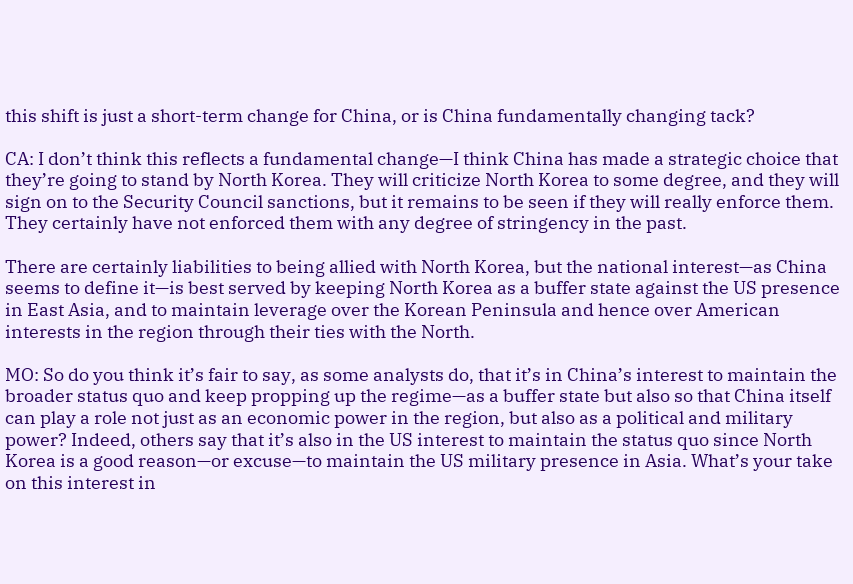this shift is just a short-term change for China, or is China fundamentally changing tack?

CA: I don’t think this reflects a fundamental change—I think China has made a strategic choice that they’re going to stand by North Korea. They will criticize North Korea to some degree, and they will sign on to the Security Council sanctions, but it remains to be seen if they will really enforce them. They certainly have not enforced them with any degree of stringency in the past.

There are certainly liabilities to being allied with North Korea, but the national interest—as China seems to define it—is best served by keeping North Korea as a buffer state against the US presence in East Asia, and to maintain leverage over the Korean Peninsula and hence over American interests in the region through their ties with the North.

MO: So do you think it’s fair to say, as some analysts do, that it’s in China’s interest to maintain the broader status quo and keep propping up the regime—as a buffer state but also so that China itself can play a role not just as an economic power in the region, but also as a political and military power? Indeed, others say that it’s also in the US interest to maintain the status quo since North Korea is a good reason—or excuse—to maintain the US military presence in Asia. What’s your take on this interest in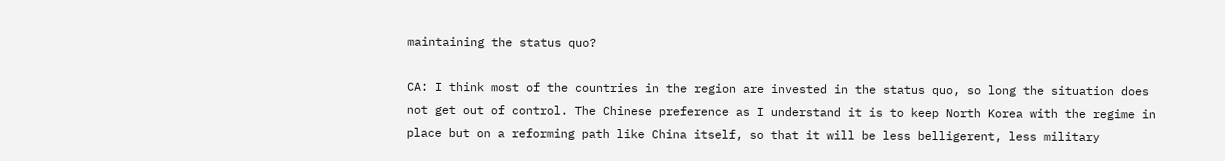maintaining the status quo?

CA: I think most of the countries in the region are invested in the status quo, so long the situation does not get out of control. The Chinese preference as I understand it is to keep North Korea with the regime in place but on a reforming path like China itself, so that it will be less belligerent, less military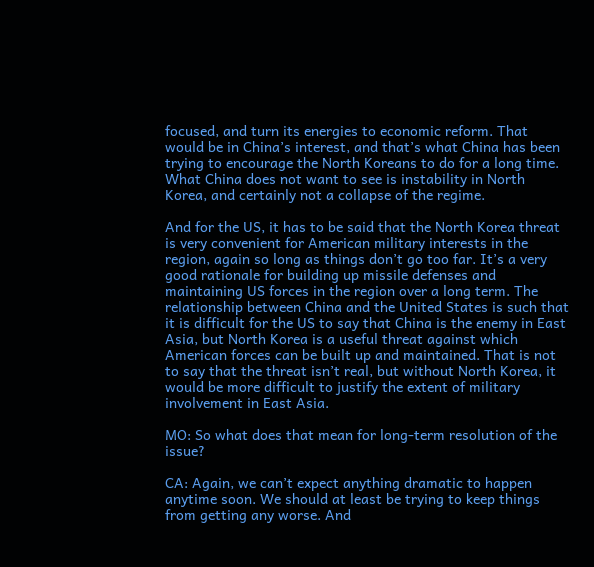focused, and turn its energies to economic reform. That would be in China’s interest, and that’s what China has been trying to encourage the North Koreans to do for a long time. What China does not want to see is instability in North Korea, and certainly not a collapse of the regime.

And for the US, it has to be said that the North Korea threat is very convenient for American military interests in the region, again so long as things don’t go too far. It’s a very good rationale for building up missile defenses and maintaining US forces in the region over a long term. The relationship between China and the United States is such that it is difficult for the US to say that China is the enemy in East Asia, but North Korea is a useful threat against which American forces can be built up and maintained. That is not to say that the threat isn’t real, but without North Korea, it would be more difficult to justify the extent of military involvement in East Asia.

MO: So what does that mean for long-term resolution of the issue?

CA: Again, we can’t expect anything dramatic to happen anytime soon. We should at least be trying to keep things from getting any worse. And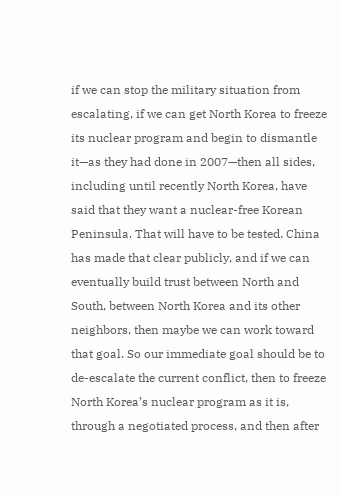if we can stop the military situation from escalating, if we can get North Korea to freeze its nuclear program and begin to dismantle it—as they had done in 2007—then all sides, including until recently North Korea, have said that they want a nuclear-free Korean Peninsula. That will have to be tested. China has made that clear publicly, and if we can eventually build trust between North and South, between North Korea and its other neighbors, then maybe we can work toward that goal. So our immediate goal should be to de-escalate the current conflict, then to freeze North Korea’s nuclear program as it is, through a negotiated process, and then after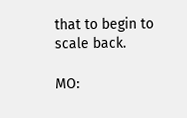that to begin to scale back.

MO: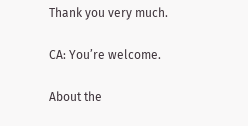Thank you very much.

CA: You’re welcome.

About the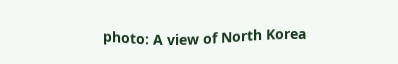photo: A view of North Korea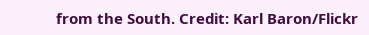from the South. Credit: Karl Baron/Flickr